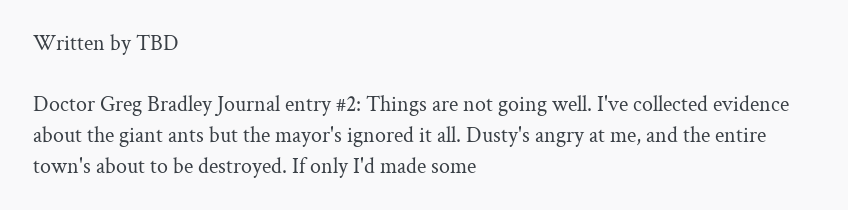Written by TBD

Doctor Greg Bradley Journal entry #2: Things are not going well. I've collected evidence about the giant ants but the mayor's ignored it all. Dusty's angry at me, and the entire town's about to be destroyed. If only I'd made some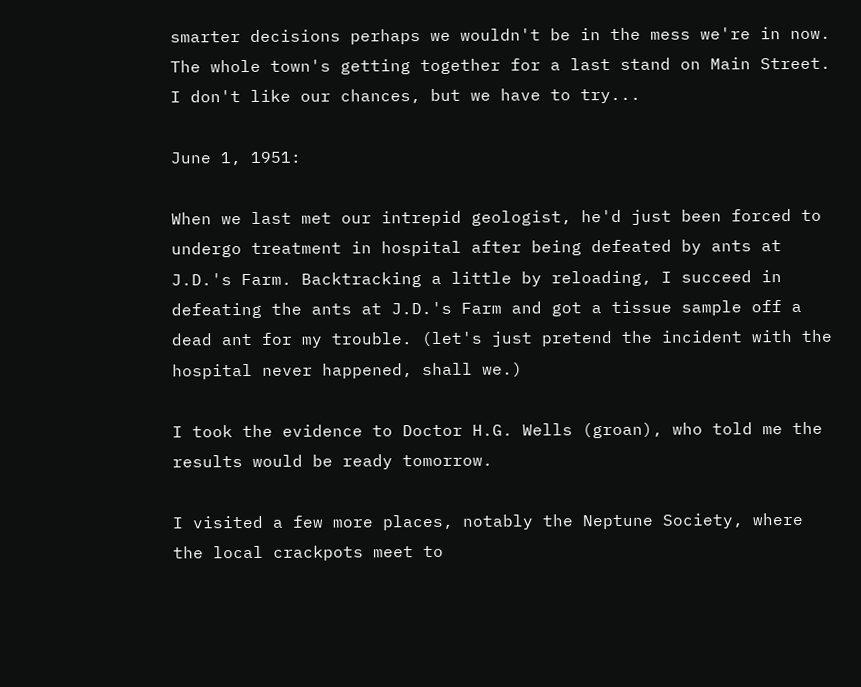smarter decisions perhaps we wouldn't be in the mess we're in now. The whole town's getting together for a last stand on Main Street. I don't like our chances, but we have to try...

June 1, 1951:

When we last met our intrepid geologist, he'd just been forced to undergo treatment in hospital after being defeated by ants at J.D.'s Farm. Backtracking a little by reloading, I succeed in defeating the ants at J.D.'s Farm and got a tissue sample off a dead ant for my trouble. (let's just pretend the incident with the hospital never happened, shall we.)

I took the evidence to Doctor H.G. Wells (groan), who told me the results would be ready tomorrow.

I visited a few more places, notably the Neptune Society, where the local crackpots meet to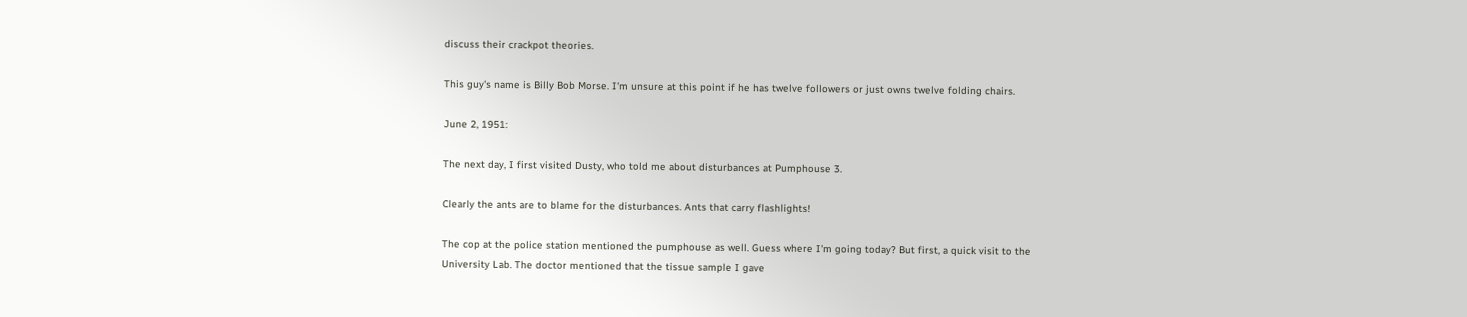discuss their crackpot theories.

This guy's name is Billy Bob Morse. I'm unsure at this point if he has twelve followers or just owns twelve folding chairs.

June 2, 1951:

The next day, I first visited Dusty, who told me about disturbances at Pumphouse 3.

Clearly the ants are to blame for the disturbances. Ants that carry flashlights!

The cop at the police station mentioned the pumphouse as well. Guess where I'm going today? But first, a quick visit to the University Lab. The doctor mentioned that the tissue sample I gave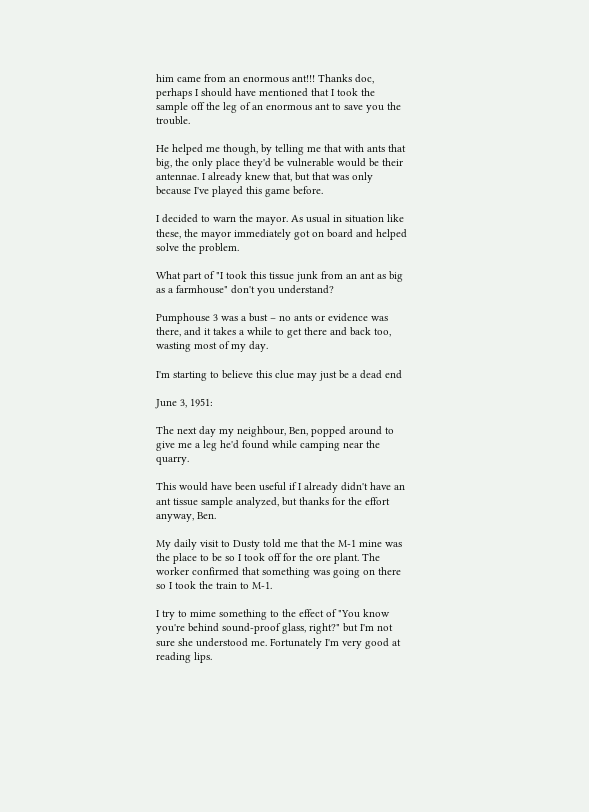him came from an enormous ant!!! Thanks doc, perhaps I should have mentioned that I took the sample off the leg of an enormous ant to save you the trouble.

He helped me though, by telling me that with ants that big, the only place they'd be vulnerable would be their antennae. I already knew that, but that was only because I've played this game before.

I decided to warn the mayor. As usual in situation like these, the mayor immediately got on board and helped solve the problem.

What part of "I took this tissue junk from an ant as big as a farmhouse" don't you understand?

Pumphouse 3 was a bust – no ants or evidence was there, and it takes a while to get there and back too, wasting most of my day.

I'm starting to believe this clue may just be a dead end

June 3, 1951:

The next day my neighbour, Ben, popped around to give me a leg he'd found while camping near the quarry.

This would have been useful if I already didn't have an ant tissue sample analyzed, but thanks for the effort anyway, Ben.

My daily visit to Dusty told me that the M-1 mine was the place to be so I took off for the ore plant. The worker confirmed that something was going on there so I took the train to M-1.

I try to mime something to the effect of "You know you're behind sound-proof glass, right?" but I'm not sure she understood me. Fortunately I'm very good at reading lips.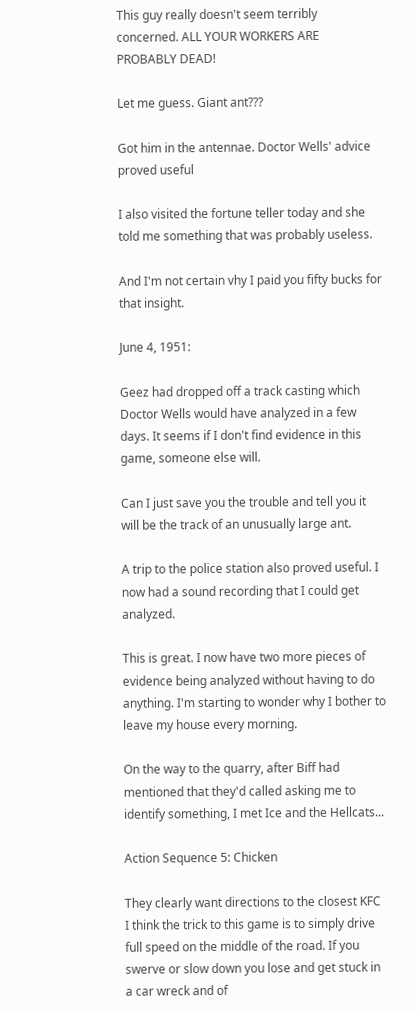This guy really doesn't seem terribly concerned. ALL YOUR WORKERS ARE PROBABLY DEAD!

Let me guess. Giant ant???

Got him in the antennae. Doctor Wells' advice proved useful

I also visited the fortune teller today and she told me something that was probably useless.

And I'm not certain vhy I paid you fifty bucks for that insight.

June 4, 1951:

Geez had dropped off a track casting which Doctor Wells would have analyzed in a few days. It seems if I don't find evidence in this game, someone else will.

Can I just save you the trouble and tell you it will be the track of an unusually large ant.

A trip to the police station also proved useful. I now had a sound recording that I could get analyzed.

This is great. I now have two more pieces of evidence being analyzed without having to do anything. I'm starting to wonder why I bother to leave my house every morning.

On the way to the quarry, after Biff had mentioned that they'd called asking me to identify something, I met Ice and the Hellcats...

Action Sequence 5: Chicken

They clearly want directions to the closest KFC
I think the trick to this game is to simply drive full speed on the middle of the road. If you swerve or slow down you lose and get stuck in a car wreck and of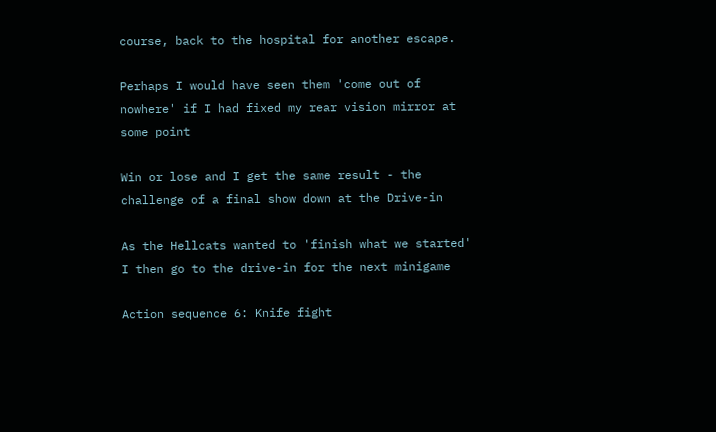course, back to the hospital for another escape.

Perhaps I would have seen them 'come out of nowhere' if I had fixed my rear vision mirror at some point

Win or lose and I get the same result - the challenge of a final show down at the Drive-in

As the Hellcats wanted to 'finish what we started' I then go to the drive-in for the next minigame

Action sequence 6: Knife fight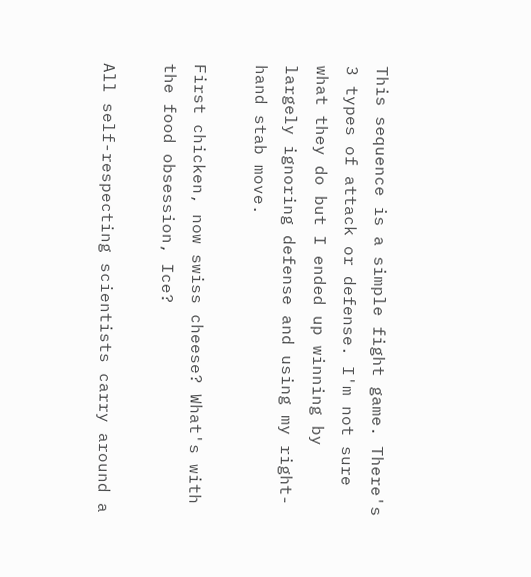This sequence is a simple fight game. There's 3 types of attack or defense. I'm not sure what they do but I ended up winning by largely ignoring defense and using my right-hand stab move.

First chicken, now swiss cheese? What's with the food obsession, Ice?

All self-respecting scientists carry around a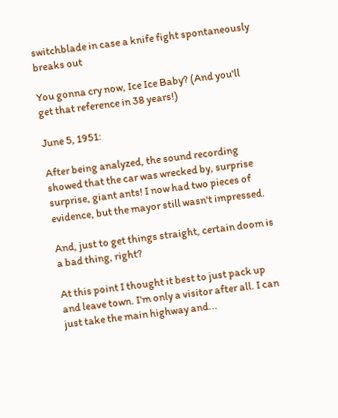switchblade in case a knife fight spontaneously breaks out

You gonna cry now, Ice Ice Baby? (And you'll get that reference in 38 years!)

June 5, 1951:

After being analyzed, the sound recording showed that the car was wrecked by, surprise surprise, giant ants! I now had two pieces of evidence, but the mayor still wasn't impressed.

And, just to get things straight, certain doom is a bad thing, right?

At this point I thought it best to just pack up and leave town. I'm only a visitor after all. I can just take the main highway and...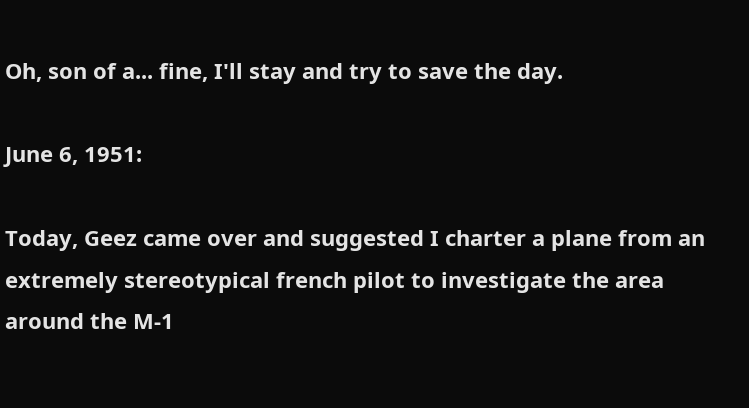Oh, son of a... fine, I'll stay and try to save the day.

June 6, 1951:

Today, Geez came over and suggested I charter a plane from an extremely stereotypical french pilot to investigate the area around the M-1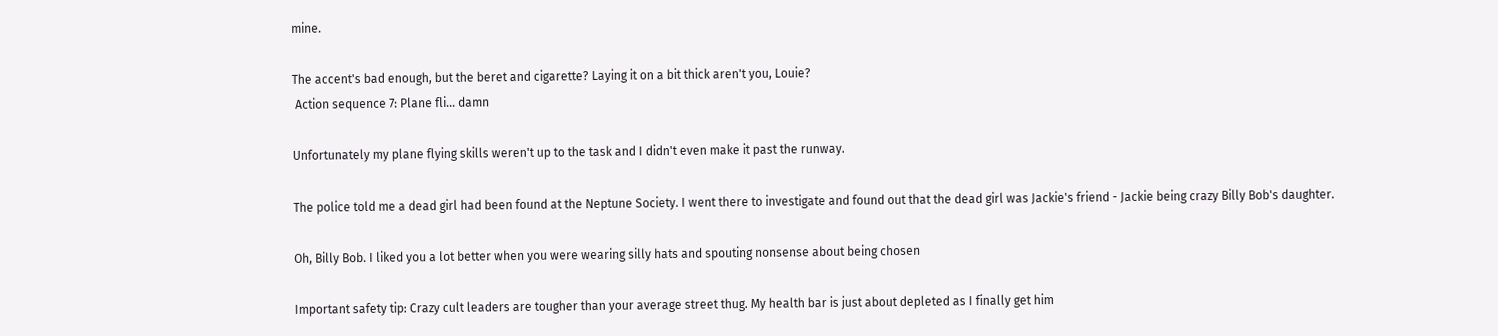mine.

The accent's bad enough, but the beret and cigarette? Laying it on a bit thick aren't you, Louie?
 Action sequence 7: Plane fli... damn

Unfortunately my plane flying skills weren't up to the task and I didn't even make it past the runway.

The police told me a dead girl had been found at the Neptune Society. I went there to investigate and found out that the dead girl was Jackie's friend - Jackie being crazy Billy Bob's daughter.

Oh, Billy Bob. I liked you a lot better when you were wearing silly hats and spouting nonsense about being chosen

Important safety tip: Crazy cult leaders are tougher than your average street thug. My health bar is just about depleted as I finally get him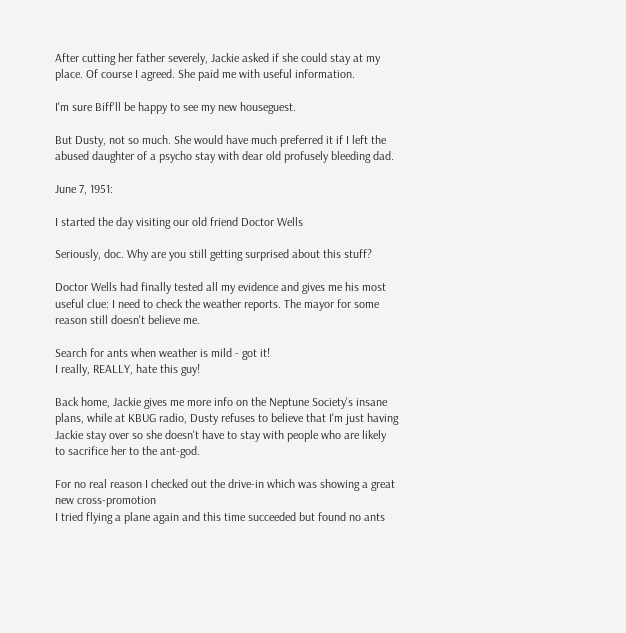After cutting her father severely, Jackie asked if she could stay at my place. Of course I agreed. She paid me with useful information.

I'm sure Biff'll be happy to see my new houseguest.

But Dusty, not so much. She would have much preferred it if I left the abused daughter of a psycho stay with dear old profusely bleeding dad.

June 7, 1951:

I started the day visiting our old friend Doctor Wells

Seriously, doc. Why are you still getting surprised about this stuff?

Doctor Wells had finally tested all my evidence and gives me his most useful clue: I need to check the weather reports. The mayor for some reason still doesn't believe me.

Search for ants when weather is mild - got it!
I really, REALLY, hate this guy!

Back home, Jackie gives me more info on the Neptune Society's insane plans, while at KBUG radio, Dusty refuses to believe that I'm just having Jackie stay over so she doesn't have to stay with people who are likely to sacrifice her to the ant-god.

For no real reason I checked out the drive-in which was showing a great new cross-promotion
I tried flying a plane again and this time succeeded but found no ants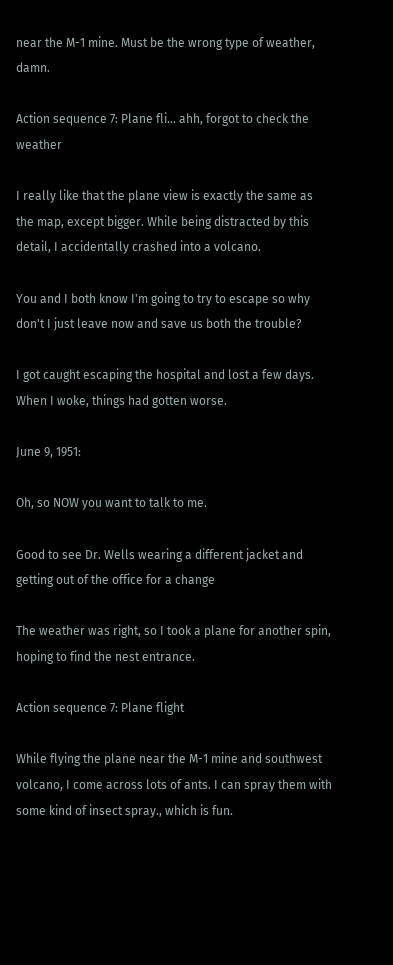near the M-1 mine. Must be the wrong type of weather, damn.

Action sequence 7: Plane fli... ahh, forgot to check the weather

I really like that the plane view is exactly the same as the map, except bigger. While being distracted by this detail, I accidentally crashed into a volcano.

You and I both know I'm going to try to escape so why don't I just leave now and save us both the trouble?

I got caught escaping the hospital and lost a few days. When I woke, things had gotten worse.

June 9, 1951:

Oh, so NOW you want to talk to me.

Good to see Dr. Wells wearing a different jacket and getting out of the office for a change

The weather was right, so I took a plane for another spin, hoping to find the nest entrance.

Action sequence 7: Plane flight

While flying the plane near the M-1 mine and southwest volcano, I come across lots of ants. I can spray them with some kind of insect spray., which is fun.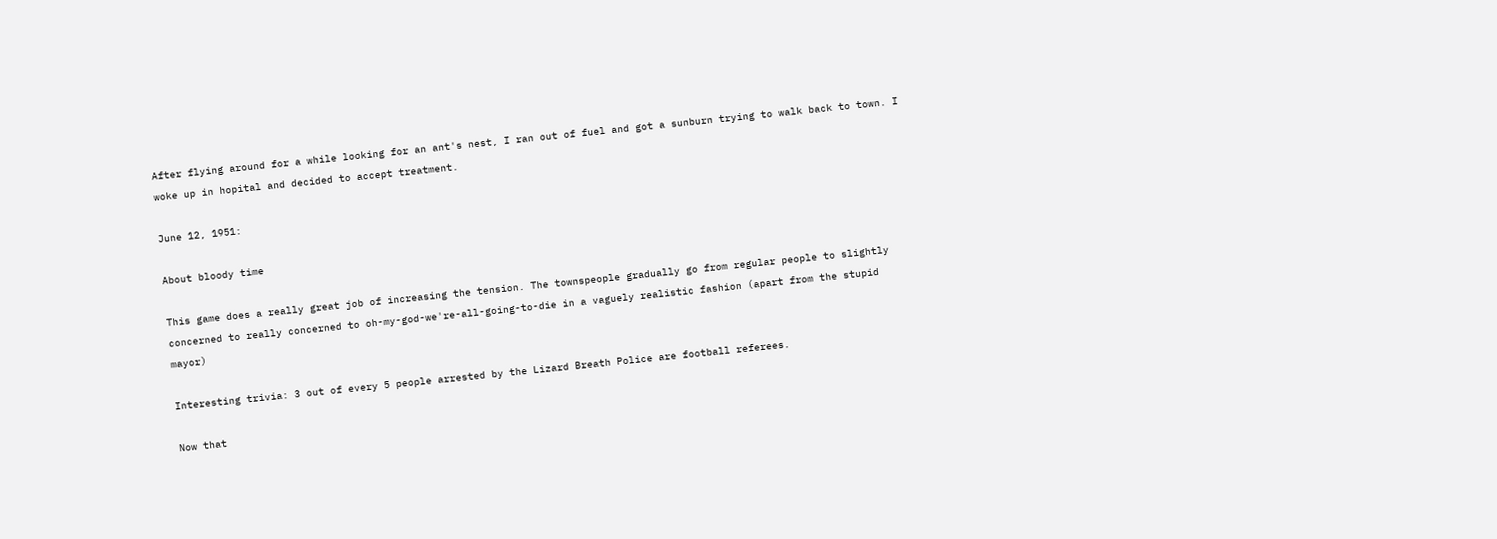After flying around for a while looking for an ant's nest, I ran out of fuel and got a sunburn trying to walk back to town. I woke up in hopital and decided to accept treatment.

June 12, 1951:

About bloody time

This game does a really great job of increasing the tension. The townspeople gradually go from regular people to slightly concerned to really concerned to oh-my-god-we're-all-going-to-die in a vaguely realistic fashion (apart from the stupid mayor)

Interesting trivia: 3 out of every 5 people arrested by the Lizard Breath Police are football referees.

Now that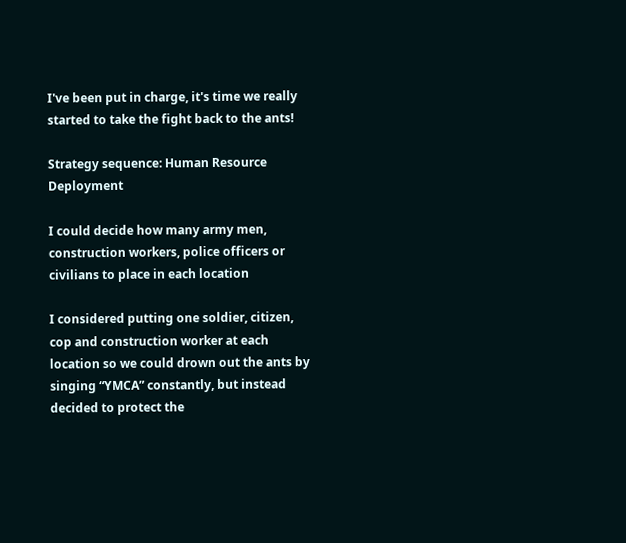I've been put in charge, it's time we really started to take the fight back to the ants!

Strategy sequence: Human Resource Deployment

I could decide how many army men, construction workers, police officers or civilians to place in each location

I considered putting one soldier, citizen, cop and construction worker at each location so we could drown out the ants by singing “YMCA” constantly, but instead decided to protect the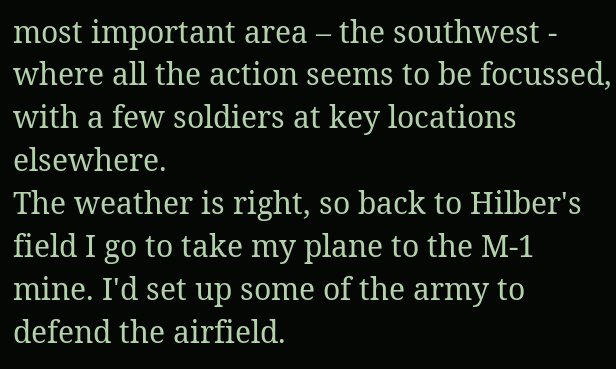most important area – the southwest - where all the action seems to be focussed, with a few soldiers at key locations elsewhere.
The weather is right, so back to Hilber's field I go to take my plane to the M-1 mine. I'd set up some of the army to defend the airfield.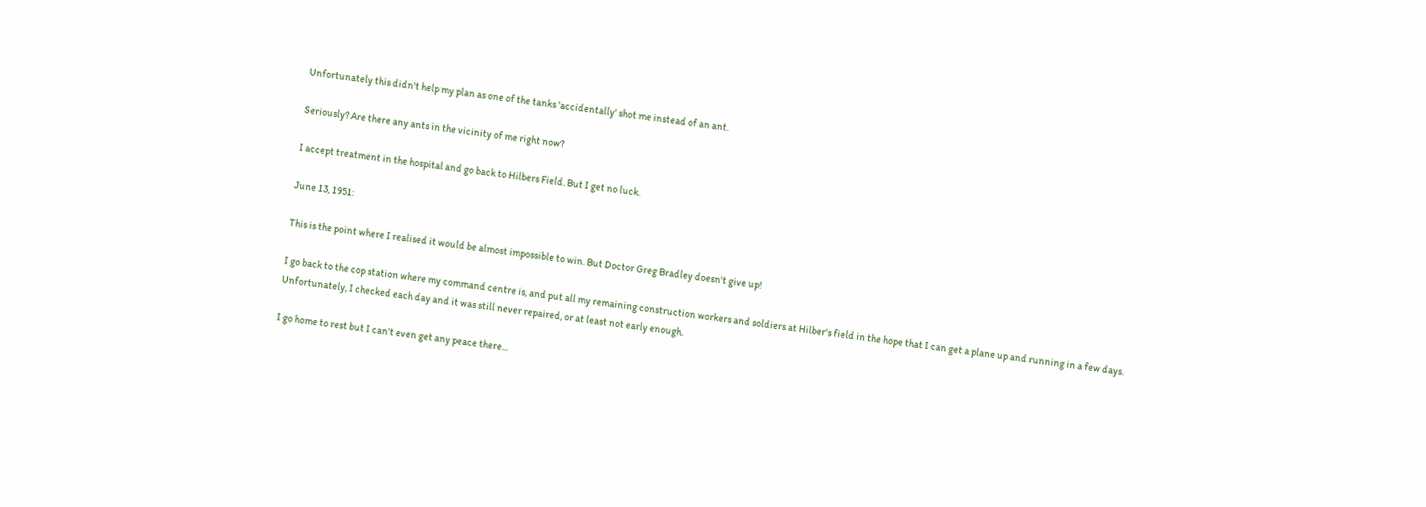Unfortunately this didn't help my plan as one of the tanks 'accidentally' shot me instead of an ant.

Seriously? Are there any ants in the vicinity of me right now?

I accept treatment in the hospital and go back to Hilbers Field. But I get no luck.

June 13, 1951:

This is the point where I realised it would be almost impossible to win. But Doctor Greg Bradley doesn't give up!

I go back to the cop station where my command centre is, and put all my remaining construction workers and soldiers at Hilber's field in the hope that I can get a plane up and running in a few days. Unfortunately, I checked each day and it was still never repaired, or at least not early enough.

I go home to rest but I can't even get any peace there...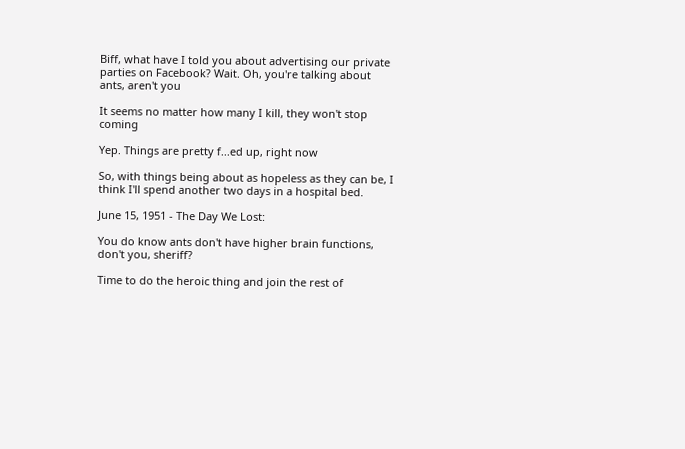Biff, what have I told you about advertising our private parties on Facebook? Wait. Oh, you're talking about ants, aren't you

It seems no matter how many I kill, they won't stop coming

Yep. Things are pretty f...ed up, right now

So, with things being about as hopeless as they can be, I think I'll spend another two days in a hospital bed.

June 15, 1951 - The Day We Lost:

You do know ants don't have higher brain functions, don't you, sheriff?

Time to do the heroic thing and join the rest of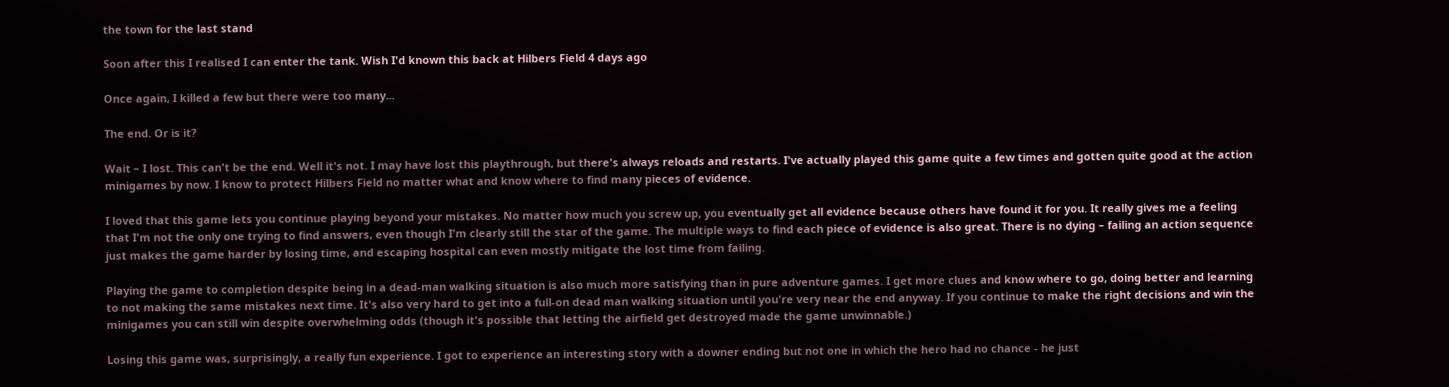the town for the last stand

Soon after this I realised I can enter the tank. Wish I'd known this back at Hilbers Field 4 days ago

Once again, I killed a few but there were too many...

The end. Or is it?

Wait – I lost. This can't be the end. Well it's not. I may have lost this playthrough, but there's always reloads and restarts. I've actually played this game quite a few times and gotten quite good at the action minigames by now. I know to protect Hilbers Field no matter what and know where to find many pieces of evidence.

I loved that this game lets you continue playing beyond your mistakes. No matter how much you screw up, you eventually get all evidence because others have found it for you. It really gives me a feeling that I'm not the only one trying to find answers, even though I'm clearly still the star of the game. The multiple ways to find each piece of evidence is also great. There is no dying – failing an action sequence just makes the game harder by losing time, and escaping hospital can even mostly mitigate the lost time from failing.

Playing the game to completion despite being in a dead-man walking situation is also much more satisfying than in pure adventure games. I get more clues and know where to go, doing better and learning to not making the same mistakes next time. It's also very hard to get into a full-on dead man walking situation until you're very near the end anyway. If you continue to make the right decisions and win the minigames you can still win despite overwhelming odds (though it's possible that letting the airfield get destroyed made the game unwinnable.)

Losing this game was, surprisingly, a really fun experience. I got to experience an interesting story with a downer ending but not one in which the hero had no chance - he just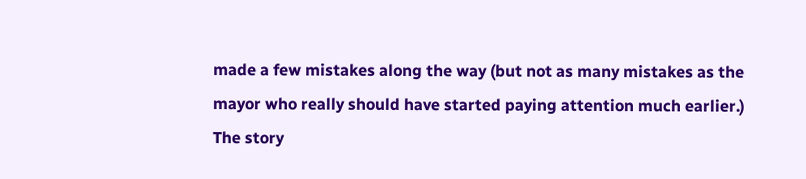made a few mistakes along the way (but not as many mistakes as the mayor who really should have started paying attention much earlier.) The story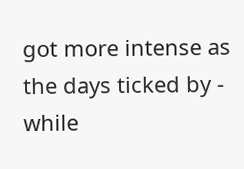got more intense as the days ticked by - while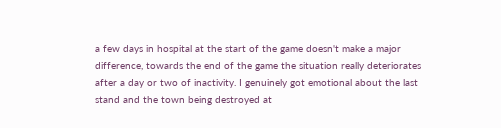a few days in hospital at the start of the game doesn't make a major difference, towards the end of the game the situation really deteriorates after a day or two of inactivity. I genuinely got emotional about the last stand and the town being destroyed at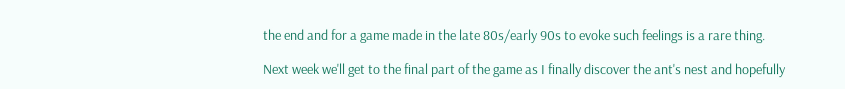the end and for a game made in the late 80s/early 90s to evoke such feelings is a rare thing.

Next week we'll get to the final part of the game as I finally discover the ant's nest and hopefully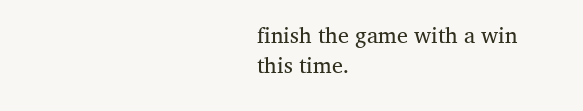finish the game with a win this time.